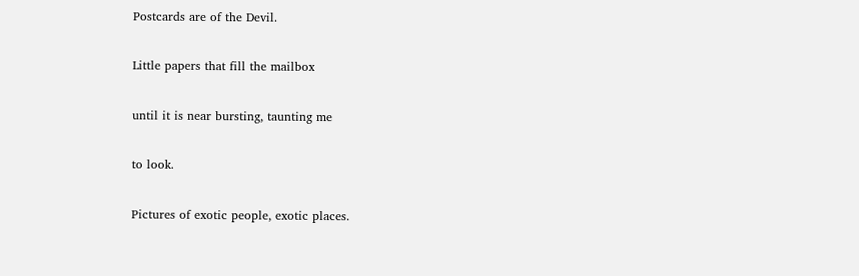Postcards are of the Devil.

Little papers that fill the mailbox

until it is near bursting, taunting me

to look.

Pictures of exotic people, exotic places.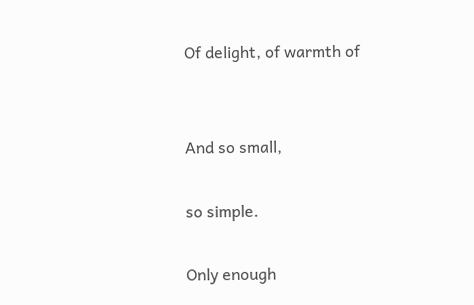Of delight, of warmth of


And so small,

so simple.

Only enough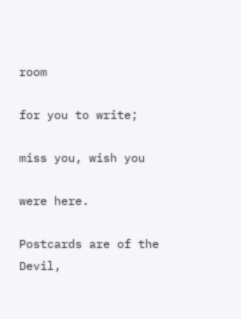room

for you to write;

miss you, wish you

were here.

Postcards are of the Devil,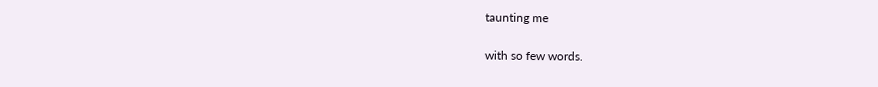taunting me

with so few words.